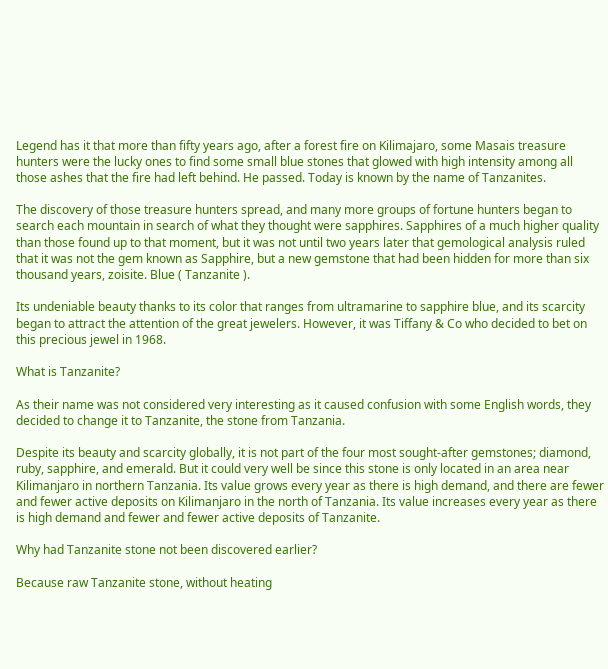Legend has it that more than fifty years ago, after a forest fire on Kilimajaro, some Masais treasure hunters were the lucky ones to find some small blue stones that glowed with high intensity among all those ashes that the fire had left behind. He passed. Today is known by the name of Tanzanites.

The discovery of those treasure hunters spread, and many more groups of fortune hunters began to search each mountain in search of what they thought were sapphires. Sapphires of a much higher quality than those found up to that moment, but it was not until two years later that gemological analysis ruled that it was not the gem known as Sapphire, but a new gemstone that had been hidden for more than six thousand years, zoisite. Blue ( Tanzanite ).

Its undeniable beauty thanks to its color that ranges from ultramarine to sapphire blue, and its scarcity began to attract the attention of the great jewelers. However, it was Tiffany & Co who decided to bet on this precious jewel in 1968.

What is Tanzanite?

As their name was not considered very interesting as it caused confusion with some English words, they decided to change it to Tanzanite, the stone from Tanzania.

Despite its beauty and scarcity globally, it is not part of the four most sought-after gemstones; diamond, ruby, sapphire, and emerald. But it could very well be since this stone is only located in an area near Kilimanjaro in northern Tanzania. Its value grows every year as there is high demand, and there are fewer and fewer active deposits on Kilimanjaro in the north of Tanzania. Its value increases every year as there is high demand and fewer and fewer active deposits of Tanzanite.

Why had Tanzanite stone not been discovered earlier?

Because raw Tanzanite stone, without heating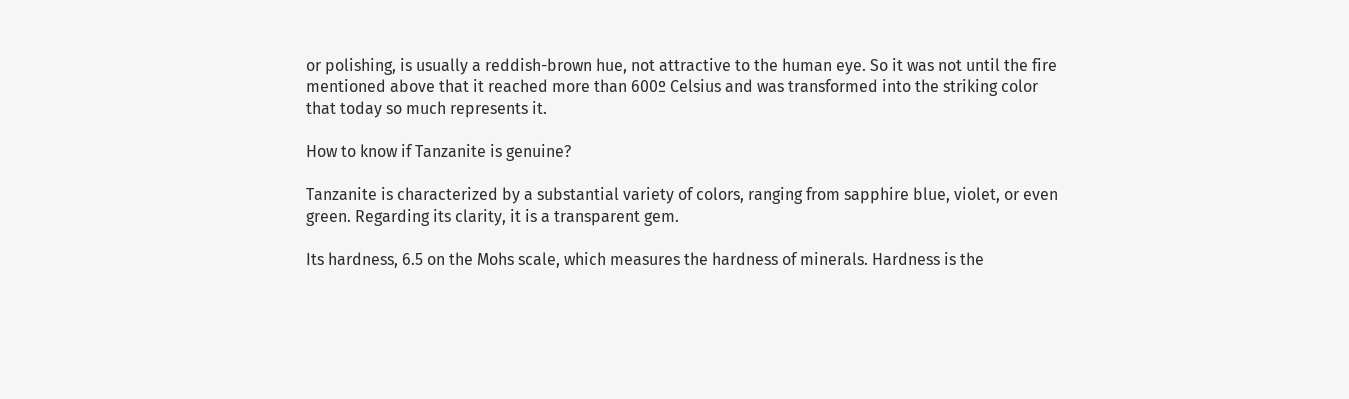or polishing, is usually a reddish-brown hue, not attractive to the human eye. So it was not until the fire mentioned above that it reached more than 600º Celsius and was transformed into the striking color that today so much represents it.

How to know if Tanzanite is genuine?

Tanzanite is characterized by a substantial variety of colors, ranging from sapphire blue, violet, or even green. Regarding its clarity, it is a transparent gem.

Its hardness, 6.5 on the Mohs scale, which measures the hardness of minerals. Hardness is the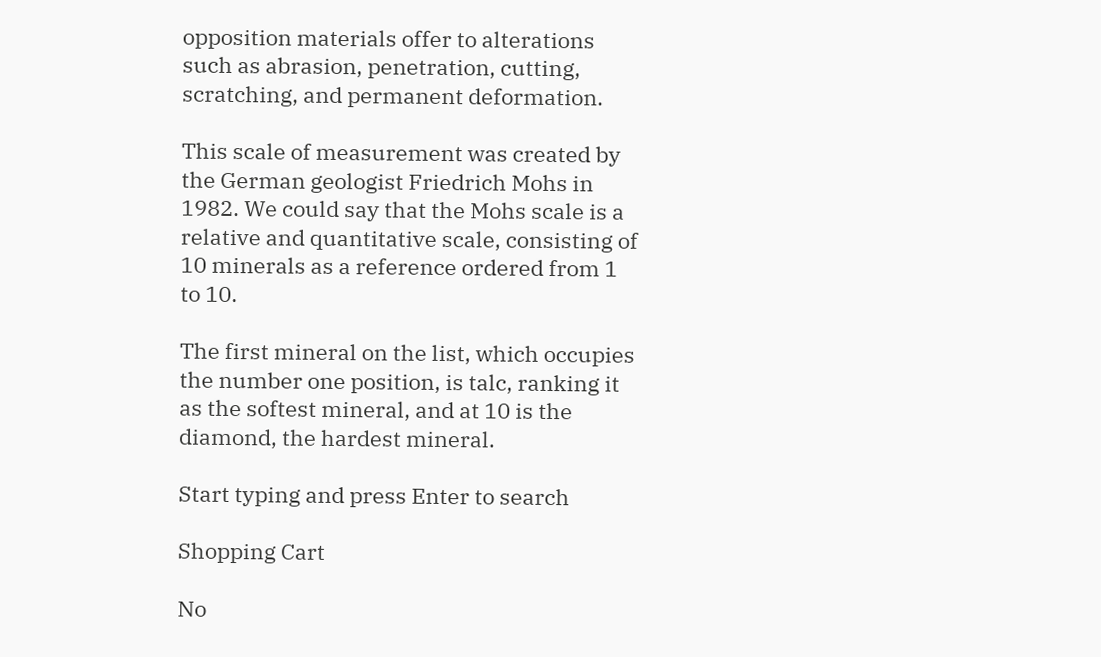opposition materials offer to alterations such as abrasion, penetration, cutting, scratching, and permanent deformation.

This scale of measurement was created by the German geologist Friedrich Mohs in 1982. We could say that the Mohs scale is a relative and quantitative scale, consisting of 10 minerals as a reference ordered from 1 to 10.

The first mineral on the list, which occupies the number one position, is talc, ranking it as the softest mineral, and at 10 is the diamond, the hardest mineral.

Start typing and press Enter to search

Shopping Cart

No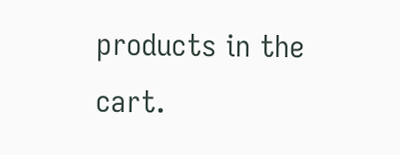products in the cart.